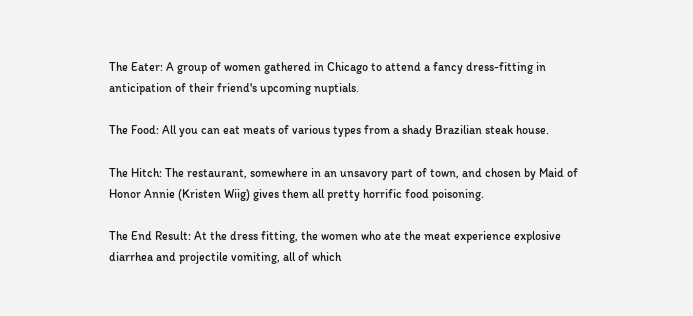The Eater: A group of women gathered in Chicago to attend a fancy dress-fitting in anticipation of their friend's upcoming nuptials.

The Food: All you can eat meats of various types from a shady Brazilian steak house.

The Hitch: The restaurant, somewhere in an unsavory part of town, and chosen by Maid of Honor Annie (Kristen Wiig) gives them all pretty horrific food poisoning.

The End Result: At the dress fitting, the women who ate the meat experience explosive diarrhea and projectile vomiting, all of which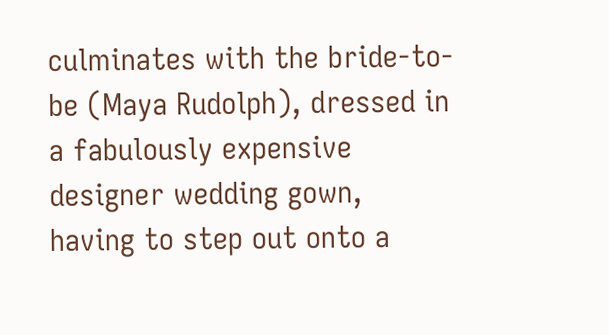culminates with the bride-to-be (Maya Rudolph), dressed in a fabulously expensive designer wedding gown, having to step out onto a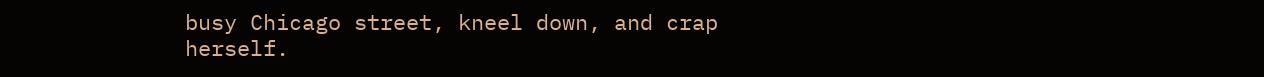busy Chicago street, kneel down, and crap herself.